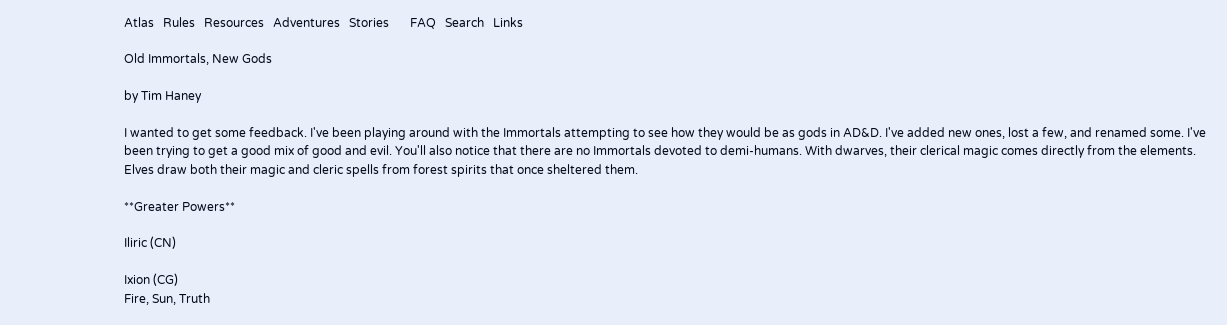Atlas   Rules   Resources   Adventures   Stories       FAQ   Search   Links

Old Immortals, New Gods

by Tim Haney

I wanted to get some feedback. I've been playing around with the Immortals attempting to see how they would be as gods in AD&D. I've added new ones, lost a few, and renamed some. I've been trying to get a good mix of good and evil. You'll also notice that there are no Immortals devoted to demi-humans. With dwarves, their clerical magic comes directly from the elements. Elves draw both their magic and cleric spells from forest spirits that once sheltered them.

**Greater Powers**

Iliric (CN)

Ixion (CG)
Fire, Sun, Truth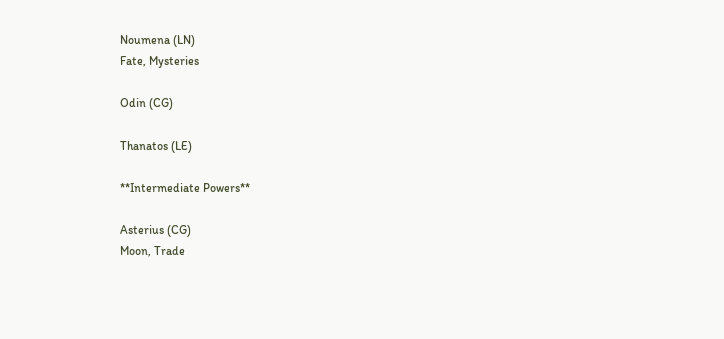Noumena (LN)
Fate, Mysteries

Odin (CG)

Thanatos (LE)

**Intermediate Powers**

Asterius (CG)
Moon, Trade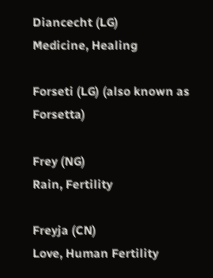Diancecht (LG)
Medicine, Healing

Forseti (LG) (also known as Forsetta)

Frey (NG)
Rain, Fertility

Freyja (CN)
Love, Human Fertility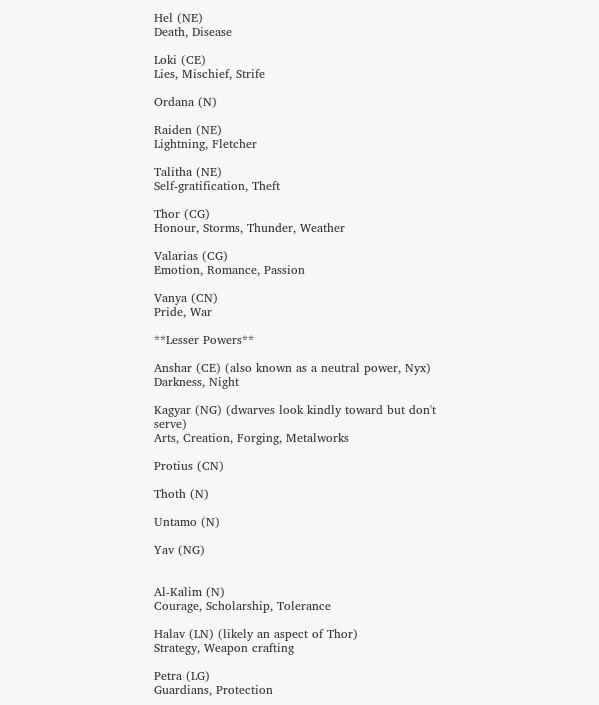Hel (NE)
Death, Disease

Loki (CE)
Lies, Mischief, Strife

Ordana (N)

Raiden (NE)
Lightning, Fletcher

Talitha (NE)
Self-gratification, Theft

Thor (CG)
Honour, Storms, Thunder, Weather

Valarias (CG)
Emotion, Romance, Passion

Vanya (CN)
Pride, War

**Lesser Powers**

Anshar (CE) (also known as a neutral power, Nyx)
Darkness, Night

Kagyar (NG) (dwarves look kindly toward but don't serve)
Arts, Creation, Forging, Metalworks

Protius (CN)

Thoth (N)

Untamo (N)

Yav (NG)


Al-Kalim (N)
Courage, Scholarship, Tolerance

Halav (LN) (likely an aspect of Thor)
Strategy, Weapon crafting

Petra (LG)
Guardians, Protection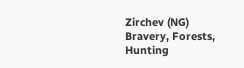Zirchev (NG)
Bravery, Forests, Hunting